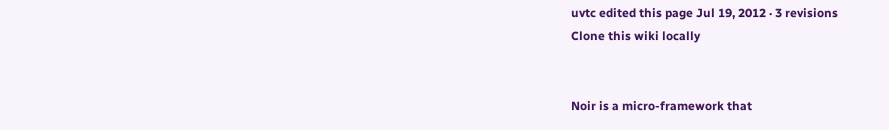uvtc edited this page Jul 19, 2012 · 3 revisions
Clone this wiki locally


Noir is a micro-framework that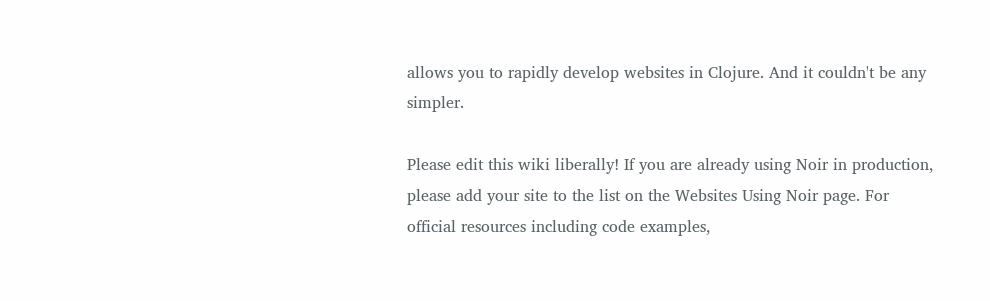allows you to rapidly develop websites in Clojure. And it couldn't be any simpler.

Please edit this wiki liberally! If you are already using Noir in production, please add your site to the list on the Websites Using Noir page. For official resources including code examples,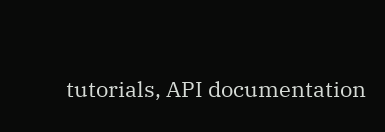tutorials, API documentation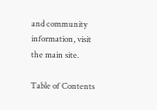and community information, visit the main site.

Table of Contents